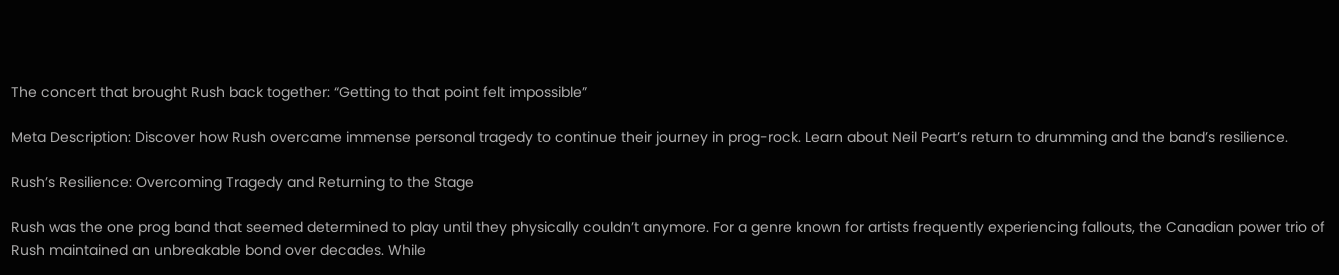The concert that brought Rush back together: “Getting to that point felt impossible”

Meta Description: Discover how Rush overcame immense personal tragedy to continue their journey in prog-rock. Learn about Neil Peart’s return to drumming and the band’s resilience.

Rush’s Resilience: Overcoming Tragedy and Returning to the Stage

Rush was the one prog band that seemed determined to play until they physically couldn’t anymore. For a genre known for artists frequently experiencing fallouts, the Canadian power trio of Rush maintained an unbreakable bond over decades. While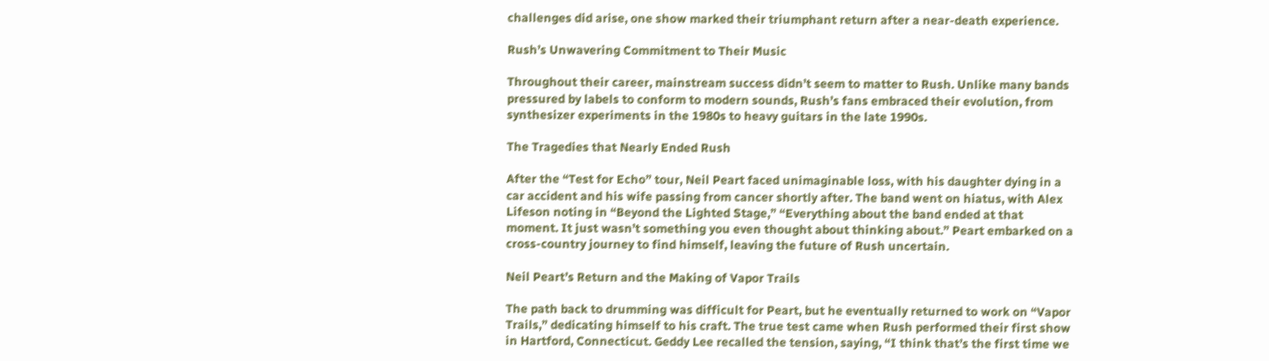challenges did arise, one show marked their triumphant return after a near-death experience.

Rush’s Unwavering Commitment to Their Music

Throughout their career, mainstream success didn’t seem to matter to Rush. Unlike many bands pressured by labels to conform to modern sounds, Rush’s fans embraced their evolution, from synthesizer experiments in the 1980s to heavy guitars in the late 1990s.

The Tragedies that Nearly Ended Rush

After the “Test for Echo” tour, Neil Peart faced unimaginable loss, with his daughter dying in a car accident and his wife passing from cancer shortly after. The band went on hiatus, with Alex Lifeson noting in “Beyond the Lighted Stage,” “Everything about the band ended at that moment. It just wasn’t something you even thought about thinking about.” Peart embarked on a cross-country journey to find himself, leaving the future of Rush uncertain.

Neil Peart’s Return and the Making of Vapor Trails

The path back to drumming was difficult for Peart, but he eventually returned to work on “Vapor Trails,” dedicating himself to his craft. The true test came when Rush performed their first show in Hartford, Connecticut. Geddy Lee recalled the tension, saying, “I think that’s the first time we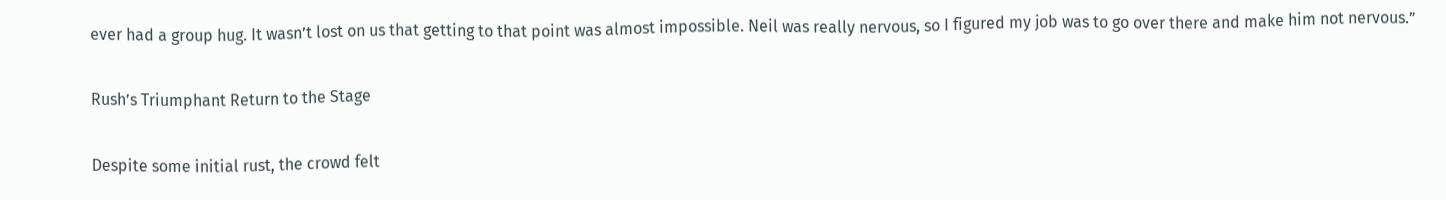ever had a group hug. It wasn’t lost on us that getting to that point was almost impossible. Neil was really nervous, so I figured my job was to go over there and make him not nervous.”

Rush’s Triumphant Return to the Stage

Despite some initial rust, the crowd felt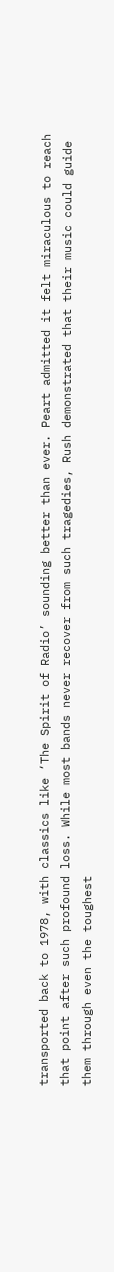transported back to 1978, with classics like ‘The Spirit of Radio’ sounding better than ever. Peart admitted it felt miraculous to reach that point after such profound loss. While most bands never recover from such tragedies, Rush demonstrated that their music could guide them through even the toughest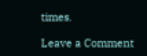times.

Leave a Comment